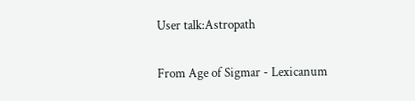User talk:Astropath

From Age of Sigmar - Lexicanum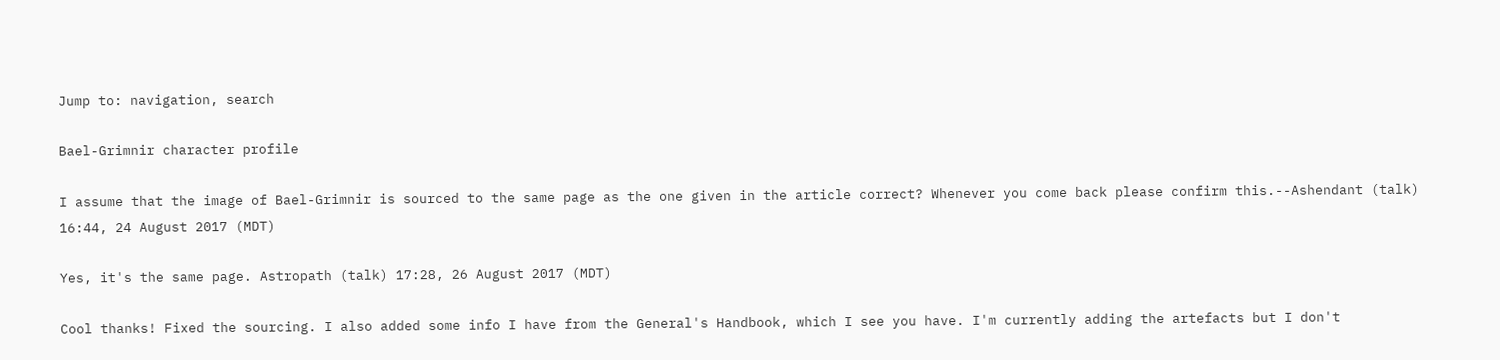Jump to: navigation, search

Bael-Grimnir character profile

I assume that the image of Bael-Grimnir is sourced to the same page as the one given in the article correct? Whenever you come back please confirm this.--Ashendant (talk) 16:44, 24 August 2017 (MDT)

Yes, it's the same page. Astropath (talk) 17:28, 26 August 2017 (MDT)

Cool thanks! Fixed the sourcing. I also added some info I have from the General's Handbook, which I see you have. I'm currently adding the artefacts but I don't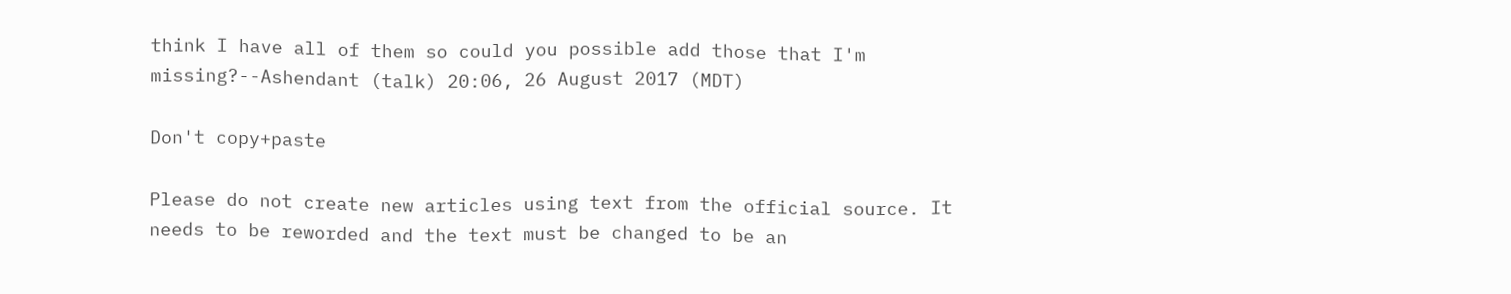think I have all of them so could you possible add those that I'm missing?--Ashendant (talk) 20:06, 26 August 2017 (MDT)

Don't copy+paste

Please do not create new articles using text from the official source. It needs to be reworded and the text must be changed to be an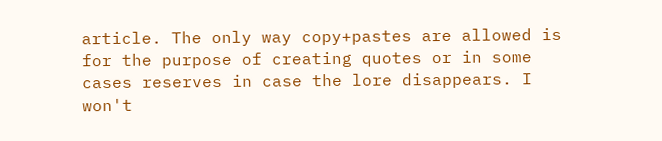article. The only way copy+pastes are allowed is for the purpose of creating quotes or in some cases reserves in case the lore disappears. I won't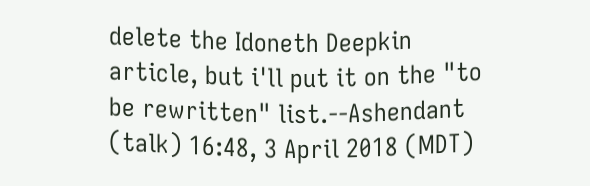delete the Idoneth Deepkin article, but i'll put it on the "to be rewritten" list.--Ashendant (talk) 16:48, 3 April 2018 (MDT)